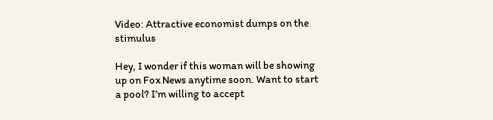Video: Attractive economist dumps on the stimulus

Hey, I wonder if this woman will be showing up on Fox News anytime soon. Want to start a pool? I’m willing to accept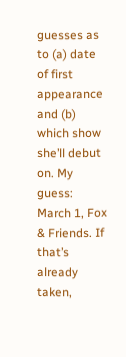guesses as to (a) date of first appearance and (b) which show she’ll debut on. My guess: March 1, Fox & Friends. If that’s already taken,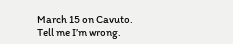March 15 on Cavuto. Tell me I’m wrong.